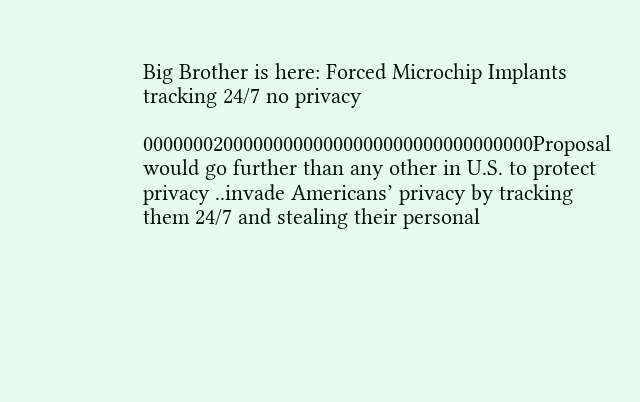Big Brother is here: Forced Microchip Implants tracking 24/7 no privacy

000000020000000000000000000000000000000Proposal would go further than any other in U.S. to protect privacy ..invade Americans’ privacy by tracking them 24/7 and stealing their personal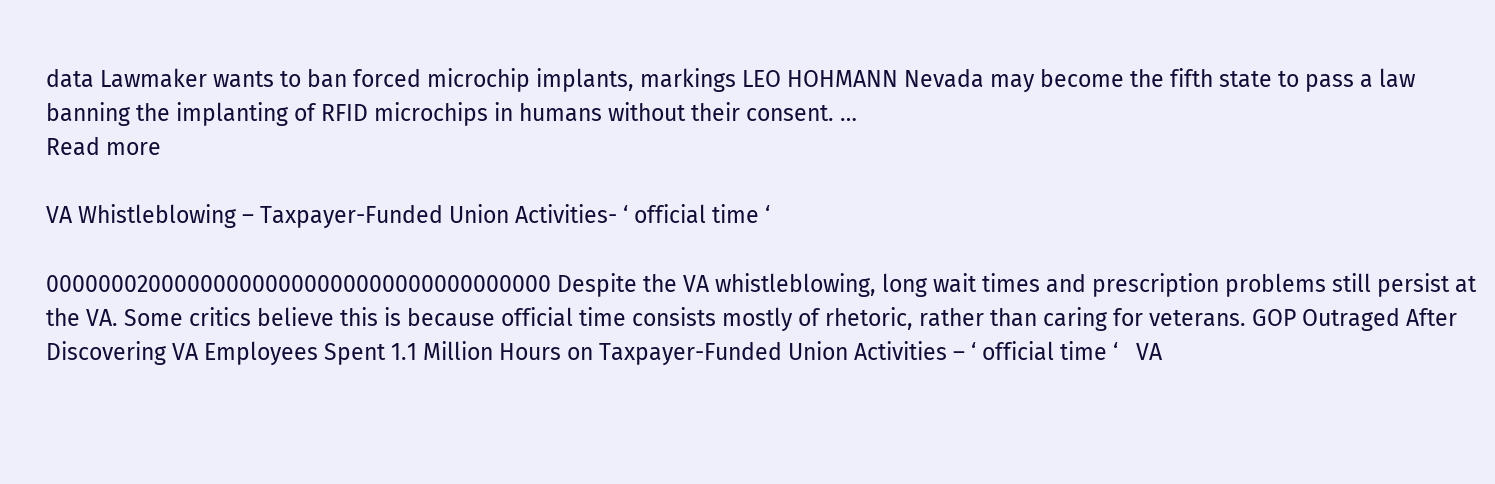data Lawmaker wants to ban forced microchip implants, markings LEO HOHMANN Nevada may become the fifth state to pass a law banning the implanting of RFID microchips in humans without their consent. …
Read more

VA Whistleblowing – Taxpayer-Funded Union Activities- ‘ official time ‘

000000020000000000000000000000000000000 Despite the VA whistleblowing, long wait times and prescription problems still persist at the VA. Some critics believe this is because official time consists mostly of rhetoric, rather than caring for veterans. GOP Outraged After Discovering VA Employees Spent 1.1 Million Hours on Taxpayer-Funded Union Activities – ‘ official time ‘   VA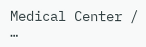Medical Center / …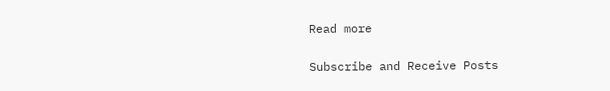Read more

Subscribe and Receive Posts